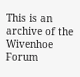This is an archive of the Wivenhoe Forum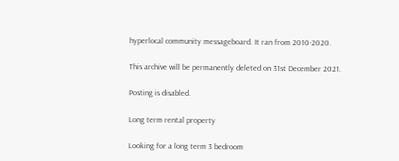hyperlocal community messageboard. It ran from 2010-2020.

This archive will be permanently deleted on 31st December 2021.

Posting is disabled.

Long term rental property

Looking for a long term 3 bedroom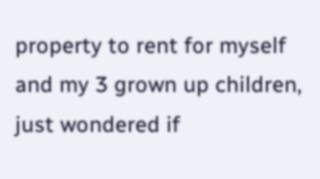property to rent for myself and my 3 grown up children, just wondered if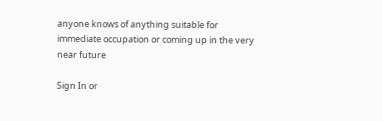anyone knows of anything suitable for immediate occupation or coming up in the very near future

Sign In or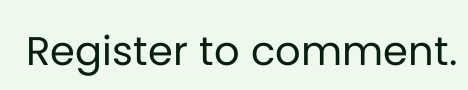Register to comment.